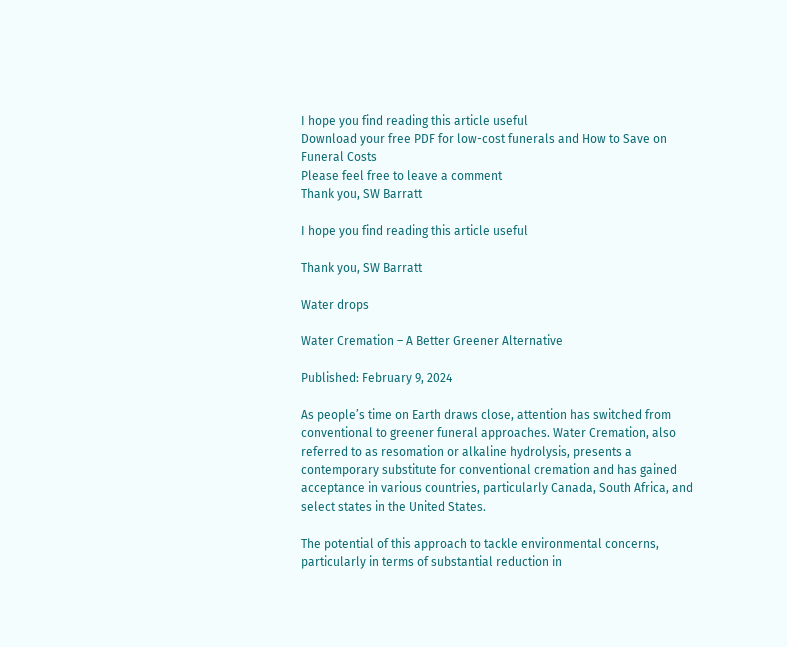I hope you find reading this article useful
Download your free PDF for low-cost funerals and How to Save on Funeral Costs
Please feel free to leave a comment
Thank you, SW Barratt

I hope you find reading this article useful

Thank you, SW Barratt

Water drops

Water Cremation – A Better Greener Alternative

Published: February 9, 2024

As people’s time on Earth draws close, attention has switched from conventional to greener funeral approaches. Water Cremation, also referred to as resomation or alkaline hydrolysis, presents a contemporary substitute for conventional cremation and has gained acceptance in various countries, particularly Canada, South Africa, and select states in the United States.

The potential of this approach to tackle environmental concerns, particularly in terms of substantial reduction in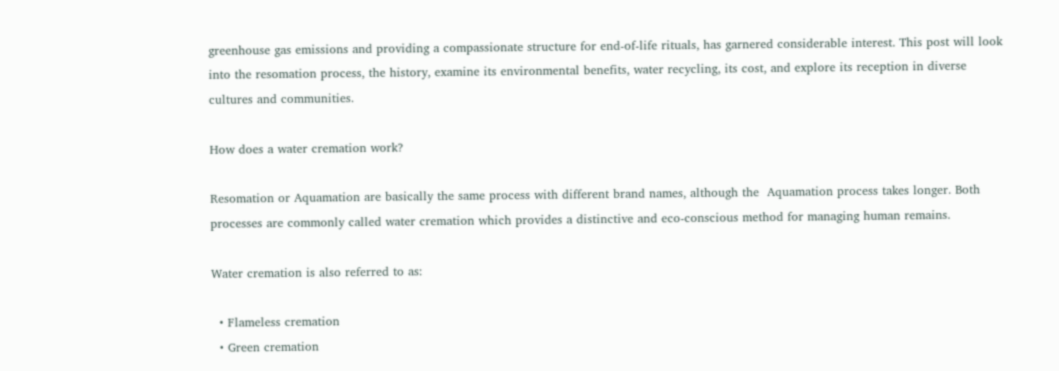greenhouse gas emissions and providing a compassionate structure for end-of-life rituals, has garnered considerable interest. This post will look into the resomation process, the history, examine its environmental benefits, water recycling, its cost, and explore its reception in diverse cultures and communities.

How does a water cremation work?

Resomation or Aquamation are basically the same process with different brand names, although the  Aquamation process takes longer. Both processes are commonly called water cremation which provides a distinctive and eco-conscious method for managing human remains.

Water cremation is also referred to as:

  • Flameless cremation
  • Green cremation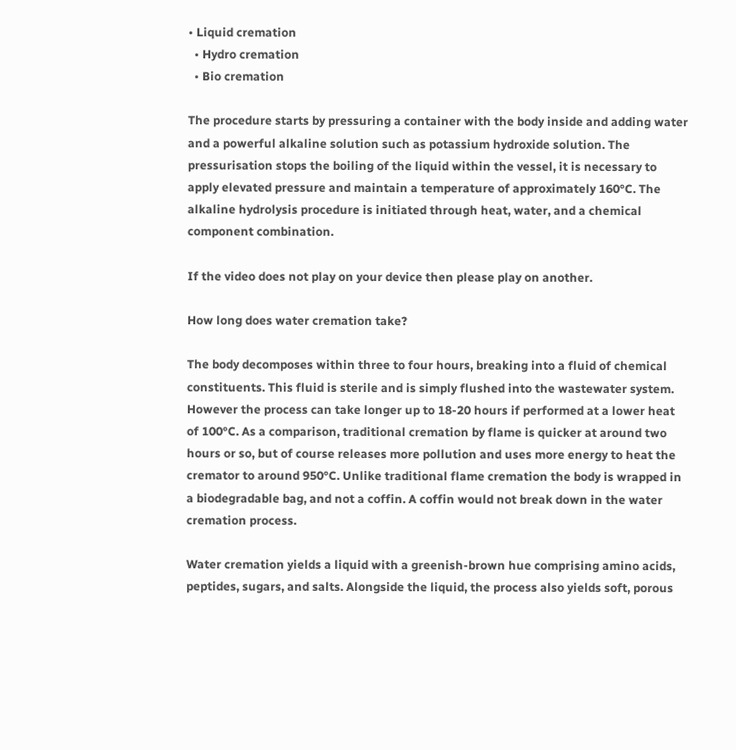• Liquid cremation
  • Hydro cremation
  • Bio cremation

The procedure starts by pressuring a container with the body inside and adding water and a powerful alkaline solution such as potassium hydroxide solution. The pressurisation stops the boiling of the liquid within the vessel, it is necessary to apply elevated pressure and maintain a temperature of approximately 160°C. The alkaline hydrolysis procedure is initiated through heat, water, and a chemical component combination.

If the video does not play on your device then please play on another.

How long does water cremation take?

The body decomposes within three to four hours, breaking into a fluid of chemical constituents. This fluid is sterile and is simply flushed into the wastewater system. However the process can take longer up to 18-20 hours if performed at a lower heat of 100°C. As a comparison, traditional cremation by flame is quicker at around two hours or so, but of course releases more pollution and uses more energy to heat the cremator to around 950°C. Unlike traditional flame cremation the body is wrapped in a biodegradable bag, and not a coffin. A coffin would not break down in the water cremation process.

Water cremation yields a liquid with a greenish-brown hue comprising amino acids, peptides, sugars, and salts. Alongside the liquid, the process also yields soft, porous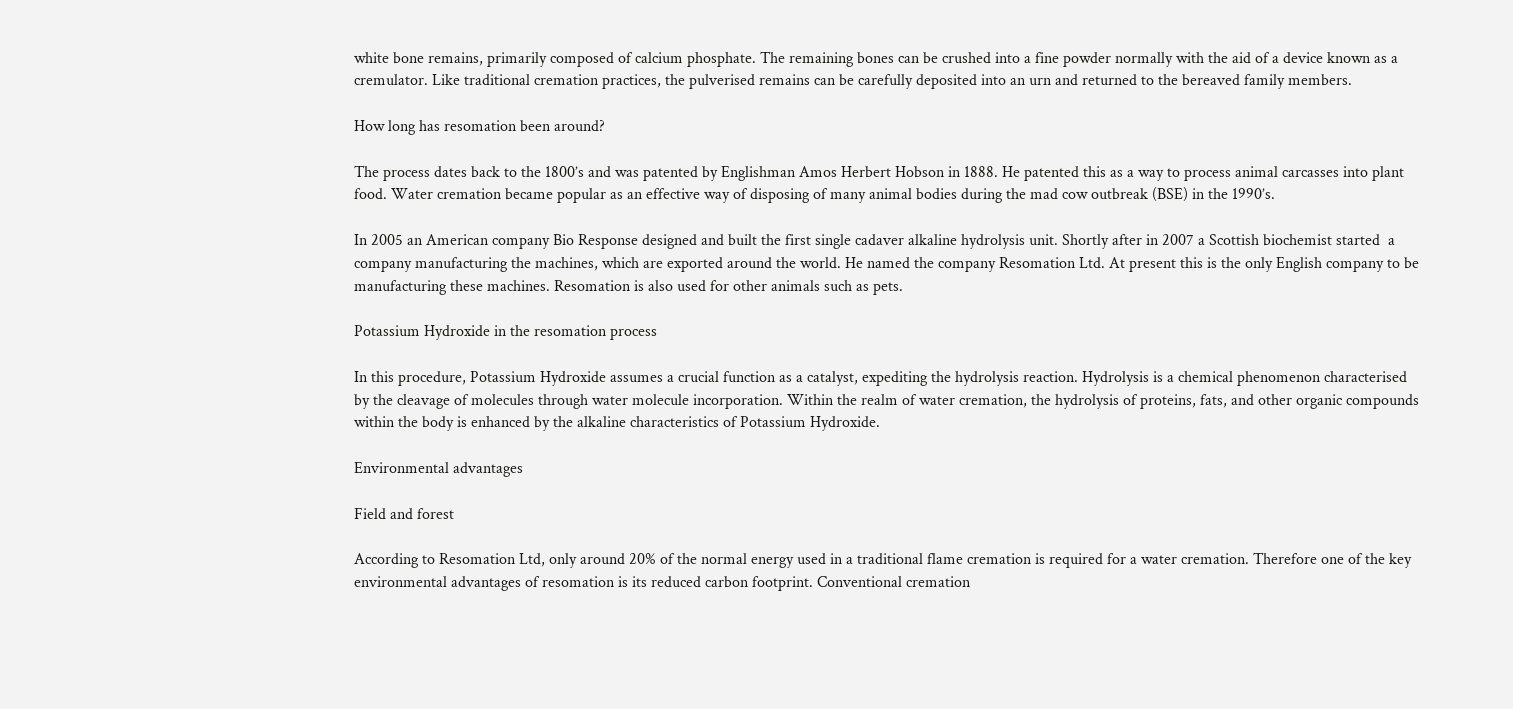white bone remains, primarily composed of calcium phosphate. The remaining bones can be crushed into a fine powder normally with the aid of a device known as a cremulator. Like traditional cremation practices, the pulverised remains can be carefully deposited into an urn and returned to the bereaved family members.

How long has resomation been around?

The process dates back to the 1800’s and was patented by Englishman Amos Herbert Hobson in 1888. He patented this as a way to process animal carcasses into plant food. Water cremation became popular as an effective way of disposing of many animal bodies during the mad cow outbreak (BSE) in the 1990’s.

In 2005 an American company Bio Response designed and built the first single cadaver alkaline hydrolysis unit. Shortly after in 2007 a Scottish biochemist started  a company manufacturing the machines, which are exported around the world. He named the company Resomation Ltd. At present this is the only English company to be manufacturing these machines. Resomation is also used for other animals such as pets.

Potassium Hydroxide in the resomation process

In this procedure, Potassium Hydroxide assumes a crucial function as a catalyst, expediting the hydrolysis reaction. Hydrolysis is a chemical phenomenon characterised by the cleavage of molecules through water molecule incorporation. Within the realm of water cremation, the hydrolysis of proteins, fats, and other organic compounds within the body is enhanced by the alkaline characteristics of Potassium Hydroxide.

Environmental advantages

Field and forest

According to Resomation Ltd, only around 20% of the normal energy used in a traditional flame cremation is required for a water cremation. Therefore one of the key environmental advantages of resomation is its reduced carbon footprint. Conventional cremation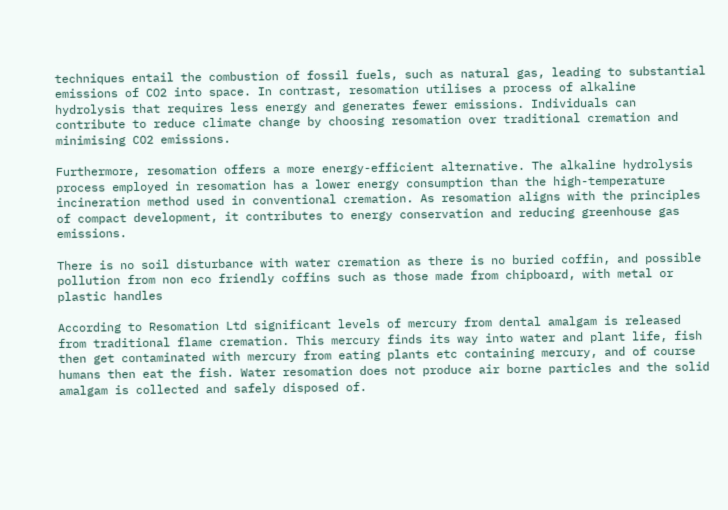techniques entail the combustion of fossil fuels, such as natural gas, leading to substantial emissions of CO2 into space. In contrast, resomation utilises a process of alkaline hydrolysis that requires less energy and generates fewer emissions. Individuals can contribute to reduce climate change by choosing resomation over traditional cremation and minimising CO2 emissions.

Furthermore, resomation offers a more energy-efficient alternative. The alkaline hydrolysis process employed in resomation has a lower energy consumption than the high-temperature incineration method used in conventional cremation. As resomation aligns with the principles of compact development, it contributes to energy conservation and reducing greenhouse gas emissions.

There is no soil disturbance with water cremation as there is no buried coffin, and possible pollution from non eco friendly coffins such as those made from chipboard, with metal or plastic handles

According to Resomation Ltd significant levels of mercury from dental amalgam is released from traditional flame cremation. This mercury finds its way into water and plant life, fish then get contaminated with mercury from eating plants etc containing mercury, and of course humans then eat the fish. Water resomation does not produce air borne particles and the solid amalgam is collected and safely disposed of.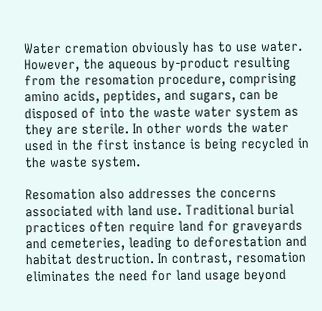Water cremation obviously has to use water. However, the aqueous by-product resulting from the resomation procedure, comprising amino acids, peptides, and sugars, can be disposed of into the waste water system as they are sterile. In other words the water used in the first instance is being recycled in the waste system.

Resomation also addresses the concerns associated with land use. Traditional burial practices often require land for graveyards and cemeteries, leading to deforestation and habitat destruction. In contrast, resomation eliminates the need for land usage beyond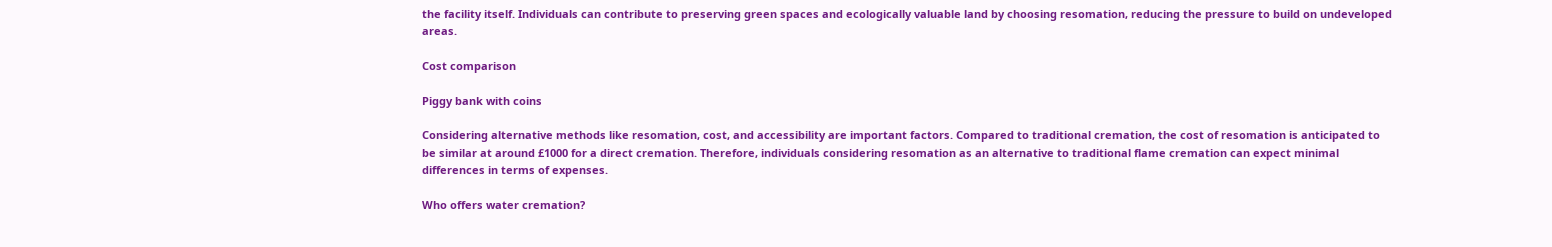the facility itself. Individuals can contribute to preserving green spaces and ecologically valuable land by choosing resomation, reducing the pressure to build on undeveloped areas.

Cost comparison

Piggy bank with coins

Considering alternative methods like resomation, cost, and accessibility are important factors. Compared to traditional cremation, the cost of resomation is anticipated to be similar at around £1000 for a direct cremation. Therefore, individuals considering resomation as an alternative to traditional flame cremation can expect minimal differences in terms of expenses.

Who offers water cremation?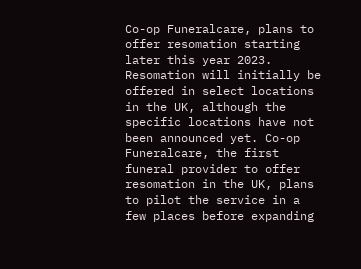Co-op Funeralcare, plans to offer resomation starting later this year 2023. Resomation will initially be offered in select locations in the UK, although the specific locations have not been announced yet. Co-op Funeralcare, the first funeral provider to offer resomation in the UK, plans to pilot the service in a few places before expanding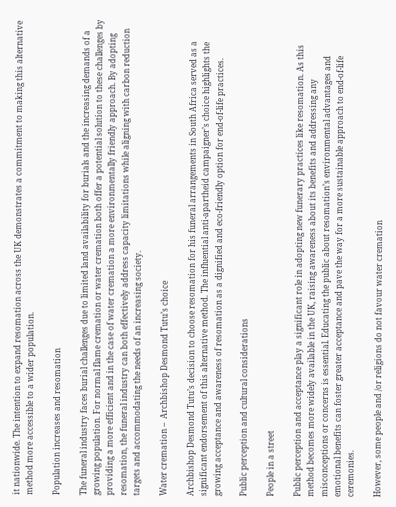it nationwide. The intention to expand resomation across the UK demonstrates a commitment to making this alternative method more accessible to a wider population.

Population increases and resomation

The funeral industry faces burial challenges due to limited land availability for burials and the increasing demands of a growing population. For normal flame cremation or water cremation both offer a potential solution to these challenges by providing a more efficient and in the case of water cremation a more environmentally friendly approach. By adopting resomation, the funeral industry can both effectively address capacity limitations while aligning with carbon reduction targets and accommodating the needs of an increasing society.

Water cremation –  Archbishop Desmond Tutu’s choice

Archbishop Desmond Tutu’s decision to choose resomation for his funeral arrangements in South Africa served as a significant endorsement of this alternative method. The influential anti-apartheid campaigner’s choice highlights the growing acceptance and awareness of resomation as a dignified and eco-friendly option for end-of-life practices.

Public perception and cultural considerations

People in a street

Public perception and acceptance play a significant role in adopting new funerary practices like resomation. As this method becomes more widely available in the UK, raising awareness about its benefits and addressing any misconceptions or concerns is essential. Educating the public about resomation’s environmental advantages and emotional benefits can foster greater acceptance and pave the way for a more sustainable approach to end-of-life ceremonies.

However, some people and /or religions do not favour water cremation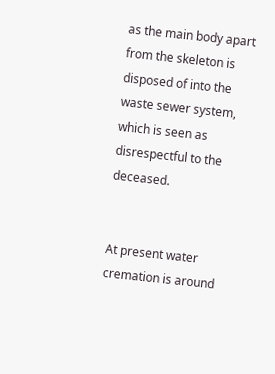as the main body apart from the skeleton is disposed of into the waste sewer system, which is seen as disrespectful to the deceased.


At present water cremation is around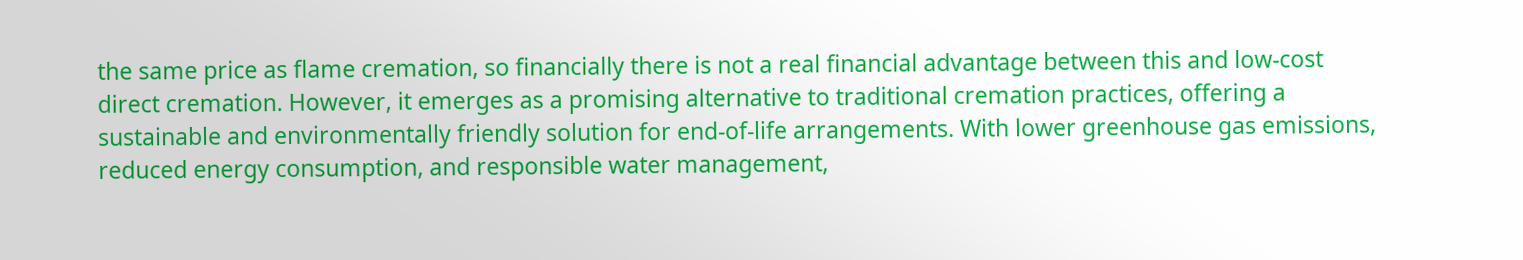the same price as flame cremation, so financially there is not a real financial advantage between this and low-cost direct cremation. However, it emerges as a promising alternative to traditional cremation practices, offering a sustainable and environmentally friendly solution for end-of-life arrangements. With lower greenhouse gas emissions, reduced energy consumption, and responsible water management,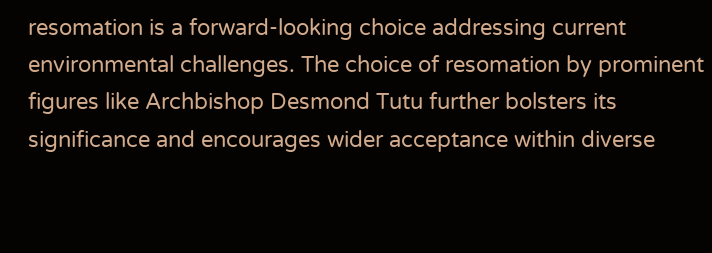resomation is a forward-looking choice addressing current environmental challenges. The choice of resomation by prominent figures like Archbishop Desmond Tutu further bolsters its significance and encourages wider acceptance within diverse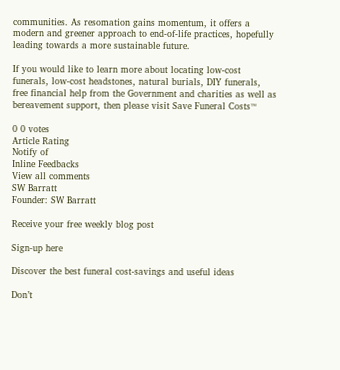communities. As resomation gains momentum, it offers a modern and greener approach to end-of-life practices, hopefully leading towards a more sustainable future.

If you would like to learn more about locating low-cost funerals, low-cost headstones, natural burials, DIY funerals, free financial help from the Government and charities as well as bereavement support, then please visit Save Funeral Costs™

0 0 votes
Article Rating
Notify of
Inline Feedbacks
View all comments
SW Barratt
Founder: SW Barratt

Receive your free weekly blog post

Sign-up here

Discover the best funeral cost-savings and useful ideas

Don’t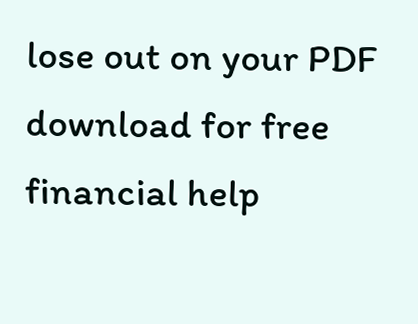lose out on your PDF download for free financial help